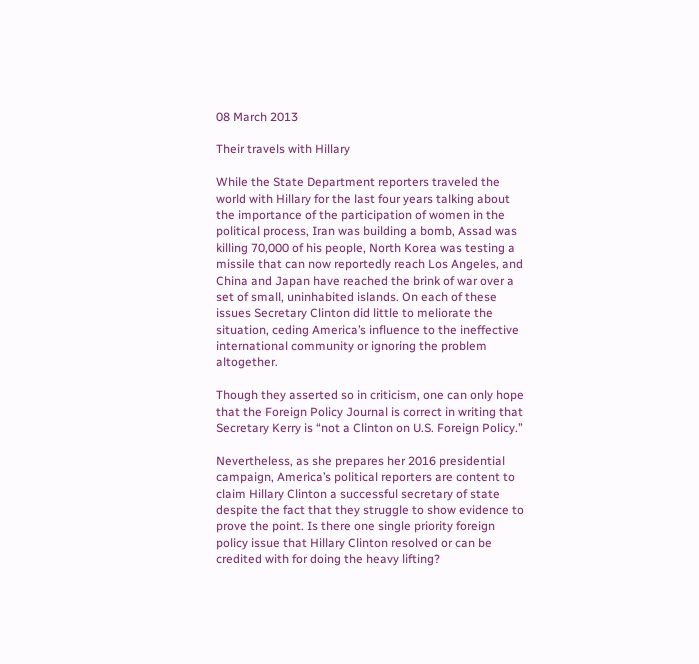08 March 2013

Their travels with Hillary

While the State Department reporters traveled the world with Hillary for the last four years talking about the importance of the participation of women in the political process, Iran was building a bomb, Assad was killing 70,000 of his people, North Korea was testing a missile that can now reportedly reach Los Angeles, and China and Japan have reached the brink of war over a set of small, uninhabited islands. On each of these issues Secretary Clinton did little to meliorate the situation, ceding America’s influence to the ineffective international community or ignoring the problem altogether.

Though they asserted so in criticism, one can only hope that the Foreign Policy Journal is correct in writing that Secretary Kerry is “not a Clinton on U.S. Foreign Policy.”

Nevertheless, as she prepares her 2016 presidential campaign, America’s political reporters are content to claim Hillary Clinton a successful secretary of state despite the fact that they struggle to show evidence to prove the point. Is there one single priority foreign policy issue that Hillary Clinton resolved or can be credited with for doing the heavy lifting?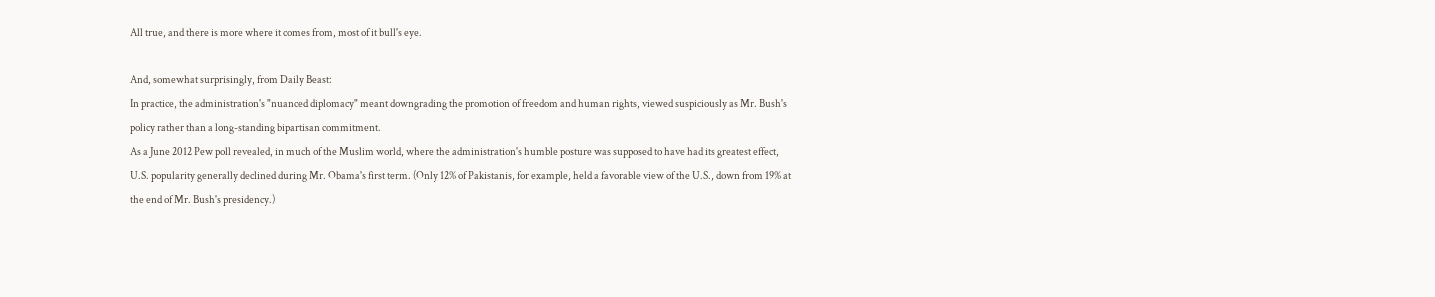All true, and there is more where it comes from, most of it bull's eye.

And, somewhat surprisingly, from Daily Beast:
In practice, the administration's "nuanced diplomacy" meant downgrading the promotion of freedom and human rights, viewed suspiciously as Mr. Bush's policy rather than a long-standing bipartisan commitment.
As a June 2012 Pew poll revealed, in much of the Muslim world, where the administration's humble posture was supposed to have had its greatest effect, U.S. popularity generally declined during Mr. Obama's first term. (Only 12% of Pakistanis, for example, held a favorable view of the U.S., down from 19% at the end of Mr. Bush's presidency.)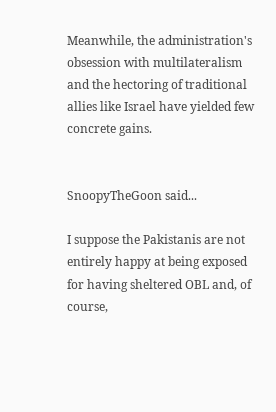Meanwhile, the administration's obsession with multilateralism and the hectoring of traditional allies like Israel have yielded few concrete gains.


SnoopyTheGoon said...

I suppose the Pakistanis are not entirely happy at being exposed for having sheltered OBL and, of course,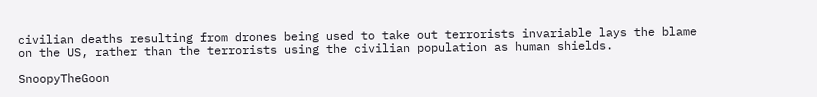civilian deaths resulting from drones being used to take out terrorists invariable lays the blame on the US, rather than the terrorists using the civilian population as human shields.

SnoopyTheGoon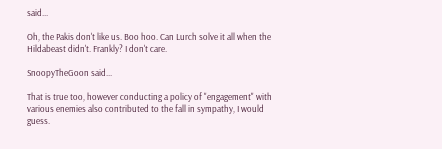said...

Oh, the Pakis don't like us. Boo hoo. Can Lurch solve it all when the Hildabeast didn't. Frankly? I don't care.

SnoopyTheGoon said...

That is true too, however conducting a policy of "engagement" with various enemies also contributed to the fall in sympathy, I would guess.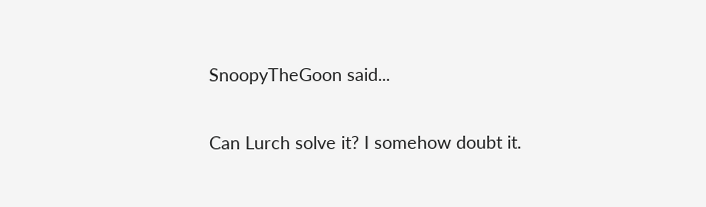SnoopyTheGoon said...

Can Lurch solve it? I somehow doubt it.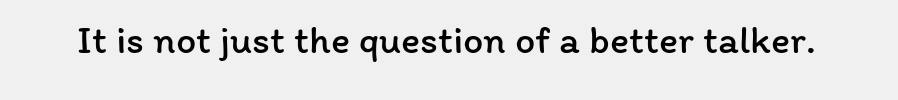It is not just the question of a better talker.